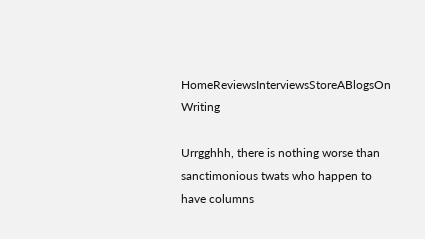HomeReviewsInterviewsStoreABlogsOn Writing

Urrgghhh, there is nothing worse than sanctimonious twats who happen to have columns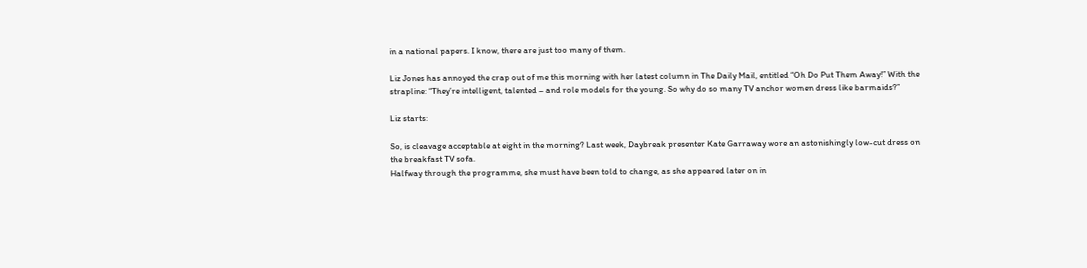in a national papers. I know, there are just too many of them.

Liz Jones has annoyed the crap out of me this morning with her latest column in The Daily Mail, entitled “Oh Do Put Them Away!” With the strapline: “They’re intelligent, talented – and role models for the young. So why do so many TV anchor women dress like barmaids?”

Liz starts:

So, is cleavage acceptable at eight in the morning? Last week, Daybreak presenter Kate Garraway wore an astonishingly low-cut dress on the breakfast TV sofa.
Halfway through the programme, she must have been told to change, as she appeared later on in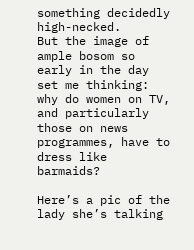something decidedly high-necked.
But the image of ample bosom so early in the day set me thinking: why do women on TV, and particularly those on news programmes, have to dress like barmaids?

Here’s a pic of the lady she’s talking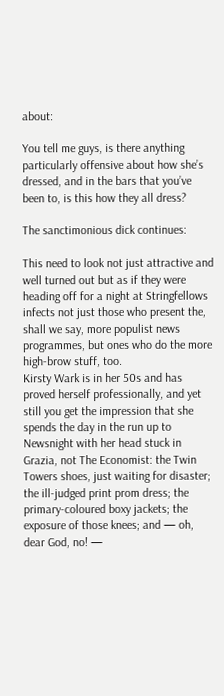about:

You tell me guys, is there anything particularly offensive about how she’s dressed, and in the bars that you’ve been to, is this how they all dress?

The sanctimonious dick continues:

This need to look not just attractive and well turned out but as if they were heading off for a night at Stringfellows infects not just those who present the, shall we say, more populist news programmes, but ones who do the more high-brow stuff, too.
Kirsty Wark is in her 50s and has proved herself professionally, and yet still you get the impression that she spends the day in the run up to Newsnight with her head stuck in Grazia, not The Economist: the Twin Towers shoes, just waiting for disaster; the ill-judged print prom dress; the primary-coloured boxy jackets; the exposure of those knees; and — oh, dear God, no! —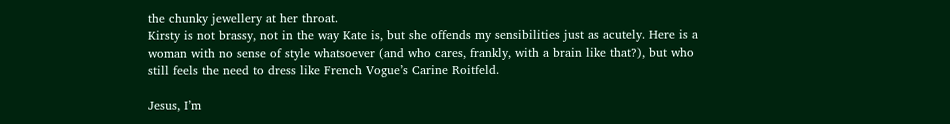the chunky jewellery at her throat.
Kirsty is not brassy, not in the way Kate is, but she offends my sensibilities just as acutely. Here is a woman with no sense of style whatsoever (and who cares, frankly, with a brain like that?), but who still feels the need to dress like French Vogue’s Carine Roitfeld.

Jesus, I’m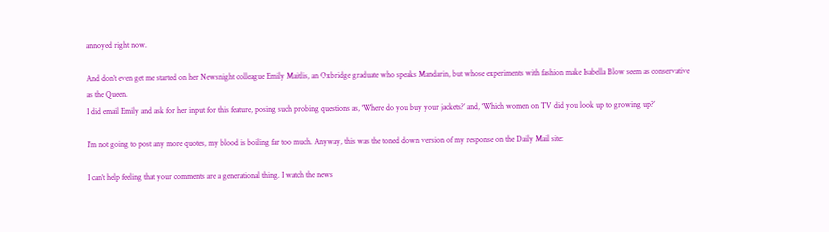annoyed right now.

And don’t even get me started on her Newsnight colleague Emily Maitlis, an Oxbridge graduate who speaks Mandarin, but whose experiments with fashion make Isabella Blow seem as conservative as the Queen.
I did email Emily and ask for her input for this feature, posing such probing questions as, ‘Where do you buy your jackets?’ and, ‘Which women on TV did you look up to growing up?’

I’m not going to post any more quotes, my blood is boiling far too much. Anyway, this was the toned down version of my response on the Daily Mail site:

I can’t help feeling that your comments are a generational thing. I watch the news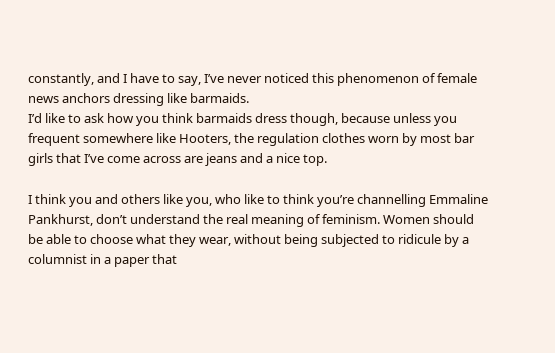constantly, and I have to say, I’ve never noticed this phenomenon of female news anchors dressing like barmaids.
I’d like to ask how you think barmaids dress though, because unless you frequent somewhere like Hooters, the regulation clothes worn by most bar girls that I’ve come across are jeans and a nice top.

I think you and others like you, who like to think you’re channelling Emmaline Pankhurst, don’t understand the real meaning of feminism. Women should be able to choose what they wear, without being subjected to ridicule by a columnist in a paper that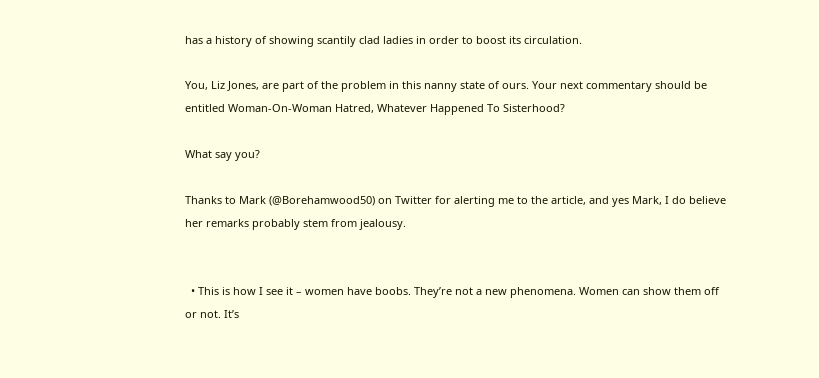has a history of showing scantily clad ladies in order to boost its circulation.

You, Liz Jones, are part of the problem in this nanny state of ours. Your next commentary should be entitled Woman-On-Woman Hatred, Whatever Happened To Sisterhood?

What say you?

Thanks to Mark (@Borehamwood50) on Twitter for alerting me to the article, and yes Mark, I do believe her remarks probably stem from jealousy.


  • This is how I see it – women have boobs. They’re not a new phenomena. Women can show them off or not. It’s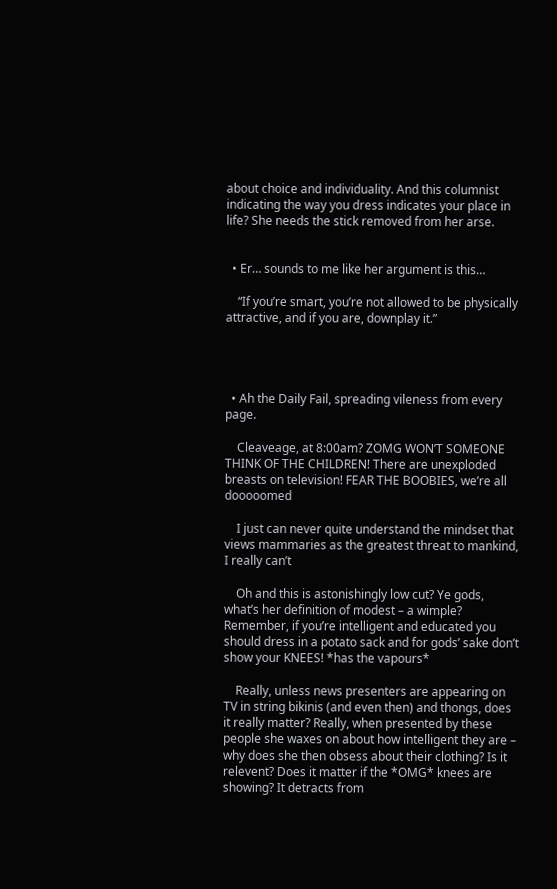about choice and individuality. And this columnist indicating the way you dress indicates your place in life? She needs the stick removed from her arse.


  • Er… sounds to me like her argument is this…

    “If you’re smart, you’re not allowed to be physically attractive, and if you are, downplay it.”




  • Ah the Daily Fail, spreading vileness from every page.

    Cleaveage, at 8:00am? ZOMG WON’T SOMEONE THINK OF THE CHILDREN! There are unexploded breasts on television! FEAR THE BOOBIES, we’re all dooooomed

    I just can never quite understand the mindset that views mammaries as the greatest threat to mankind, I really can’t

    Oh and this is astonishingly low cut? Ye gods, what’s her definition of modest – a wimple? Remember, if you’re intelligent and educated you should dress in a potato sack and for gods’ sake don’t show your KNEES! *has the vapours*

    Really, unless news presenters are appearing on TV in string bikinis (and even then) and thongs, does it really matter? Really, when presented by these people she waxes on about how intelligent they are – why does she then obsess about their clothing? Is it relevent? Does it matter if the *OMG* knees are showing? It detracts from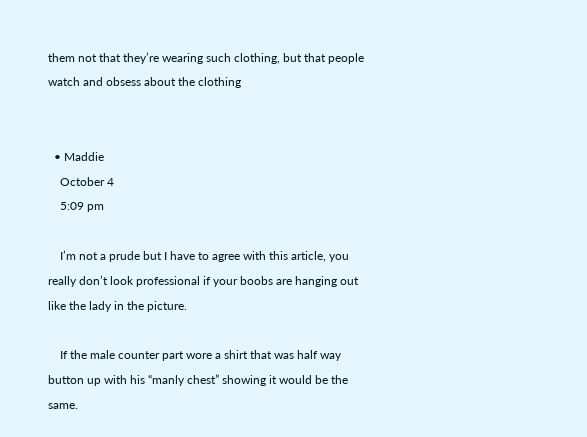them not that they’re wearing such clothing, but that people watch and obsess about the clothing


  • Maddie
    October 4
    5:09 pm

    I’m not a prude but I have to agree with this article, you really don’t look professional if your boobs are hanging out like the lady in the picture.

    If the male counter part wore a shirt that was half way button up with his “manly chest” showing it would be the same.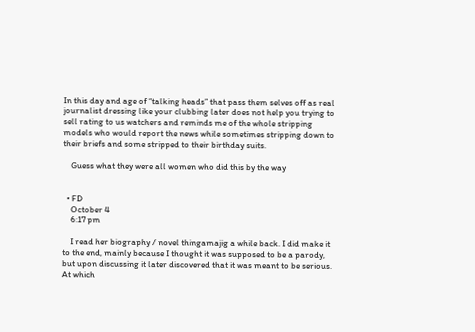In this day and age of “talking heads” that pass them selves off as real journalist dressing like your clubbing later does not help you trying to sell rating to us watchers and reminds me of the whole stripping models who would report the news while sometimes stripping down to their briefs and some stripped to their birthday suits.

    Guess what they were all women who did this by the way


  • FD
    October 4
    6:17 pm

    I read her biography / novel thingamajig a while back. I did make it to the end, mainly because I thought it was supposed to be a parody, but upon discussing it later discovered that it was meant to be serious. At which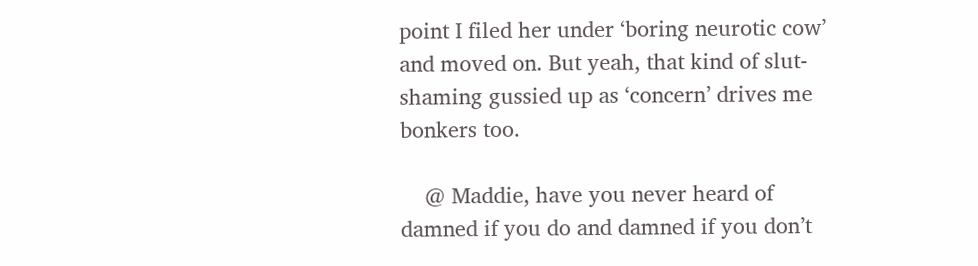point I filed her under ‘boring neurotic cow’ and moved on. But yeah, that kind of slut-shaming gussied up as ‘concern’ drives me bonkers too.

    @ Maddie, have you never heard of damned if you do and damned if you don’t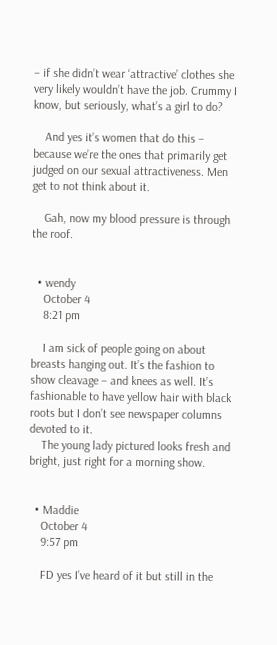– if she didn’t wear ‘attractive’ clothes she very likely wouldn’t have the job. Crummy I know, but seriously, what’s a girl to do?

    And yes it’s women that do this – because we’re the ones that primarily get judged on our sexual attractiveness. Men get to not think about it.

    Gah, now my blood pressure is through the roof.


  • wendy
    October 4
    8:21 pm

    I am sick of people going on about breasts hanging out. It’s the fashion to show cleavage – and knees as well. It’s fashionable to have yellow hair with black roots but I don’t see newspaper columns devoted to it.
    The young lady pictured looks fresh and bright, just right for a morning show.


  • Maddie
    October 4
    9:57 pm

    FD yes I’ve heard of it but still in the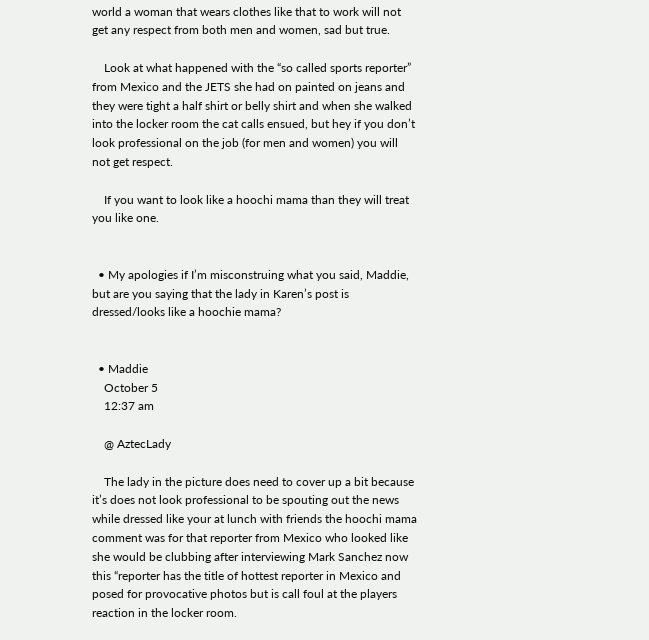world a woman that wears clothes like that to work will not get any respect from both men and women, sad but true.

    Look at what happened with the “so called sports reporter” from Mexico and the JETS she had on painted on jeans and they were tight a half shirt or belly shirt and when she walked into the locker room the cat calls ensued, but hey if you don’t look professional on the job (for men and women) you will not get respect.

    If you want to look like a hoochi mama than they will treat you like one.


  • My apologies if I’m misconstruing what you said, Maddie, but are you saying that the lady in Karen’s post is dressed/looks like a hoochie mama?


  • Maddie
    October 5
    12:37 am

    @ AztecLady

    The lady in the picture does need to cover up a bit because it’s does not look professional to be spouting out the news while dressed like your at lunch with friends the hoochi mama comment was for that reporter from Mexico who looked like she would be clubbing after interviewing Mark Sanchez now this “reporter has the title of hottest reporter in Mexico and posed for provocative photos but is call foul at the players reaction in the locker room.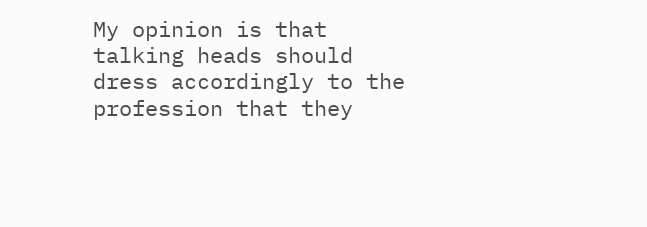My opinion is that talking heads should dress accordingly to the profession that they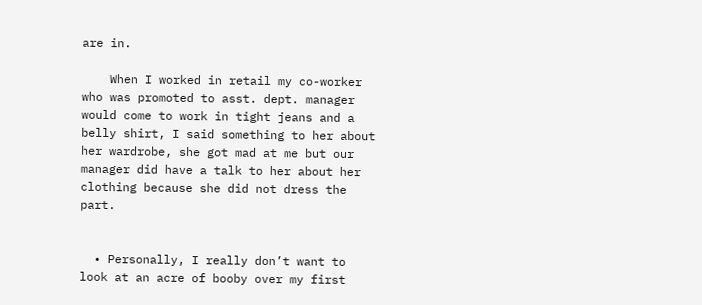are in.

    When I worked in retail my co-worker who was promoted to asst. dept. manager would come to work in tight jeans and a belly shirt, I said something to her about her wardrobe, she got mad at me but our manager did have a talk to her about her clothing because she did not dress the part.


  • Personally, I really don’t want to look at an acre of booby over my first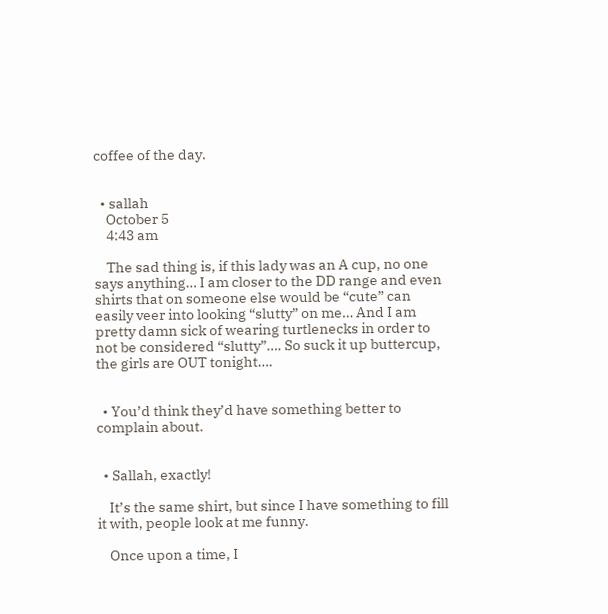coffee of the day.


  • sallah
    October 5
    4:43 am

    The sad thing is, if this lady was an A cup, no one says anything… I am closer to the DD range and even shirts that on someone else would be “cute” can easily veer into looking “slutty” on me… And I am pretty damn sick of wearing turtlenecks in order to not be considered “slutty”…. So suck it up buttercup, the girls are OUT tonight….


  • You’d think they’d have something better to complain about.


  • Sallah, exactly!

    It’s the same shirt, but since I have something to fill it with, people look at me funny.

    Once upon a time, I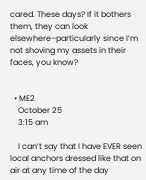cared. These days? If it bothers them, they can look elsewhere–particularly since I’m not shoving my assets in their faces, you know?


  • ME2
    October 25
    3:15 am

    I can’t say that I have EVER seen local anchors dressed like that on air at any time of the day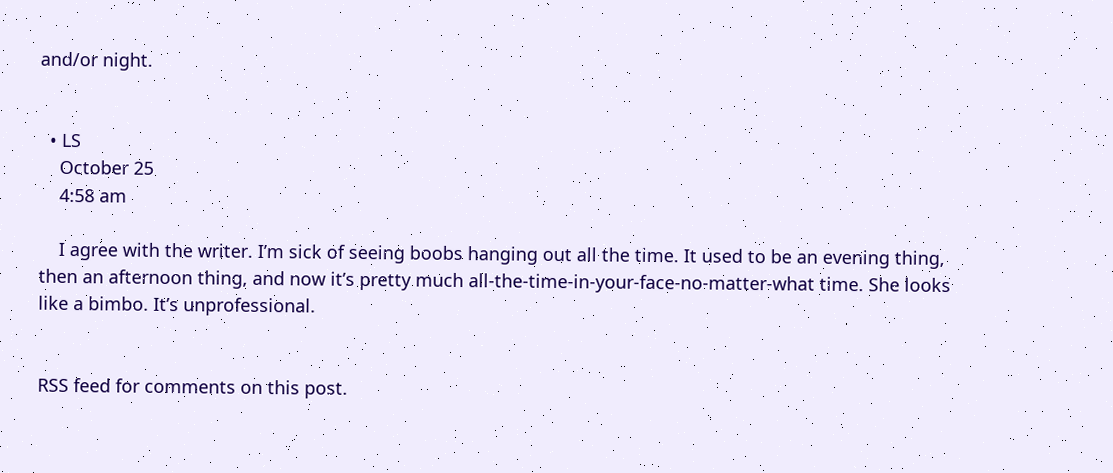and/or night.


  • LS
    October 25
    4:58 am

    I agree with the writer. I’m sick of seeing boobs hanging out all the time. It used to be an evening thing, then an afternoon thing, and now it’s pretty much all-the-time-in-your-face-no-matter-what time. She looks like a bimbo. It’s unprofessional.


RSS feed for comments on this post.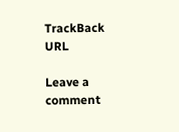TrackBack URL

Leave a comment